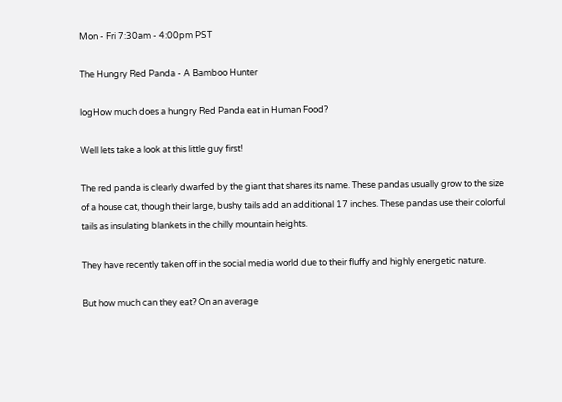Mon - Fri 7:30am - 4:00pm PST

The Hungry Red Panda - A Bamboo Hunter

logHow much does a hungry Red Panda eat in Human Food?

Well lets take a look at this little guy first!

The red panda is clearly dwarfed by the giant that shares its name. These pandas usually grow to the size of a house cat, though their large, bushy tails add an additional 17 inches. These pandas use their colorful tails as insulating blankets in the chilly mountain heights.

They have recently taken off in the social media world due to their fluffy and highly energetic nature.

But how much can they eat? On an average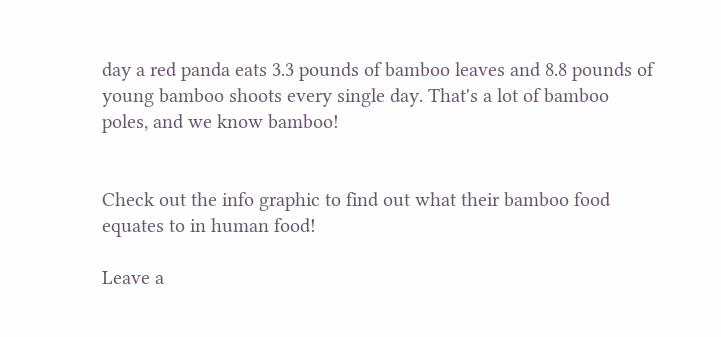day a red panda eats 3.3 pounds of bamboo leaves and 8.8 pounds of young bamboo shoots every single day. That's a lot of bamboo poles, and we know bamboo!


Check out the info graphic to find out what their bamboo food equates to in human food!

Leave a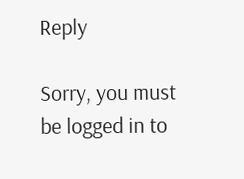Reply

Sorry, you must be logged in to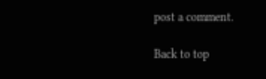post a comment.

Back to top